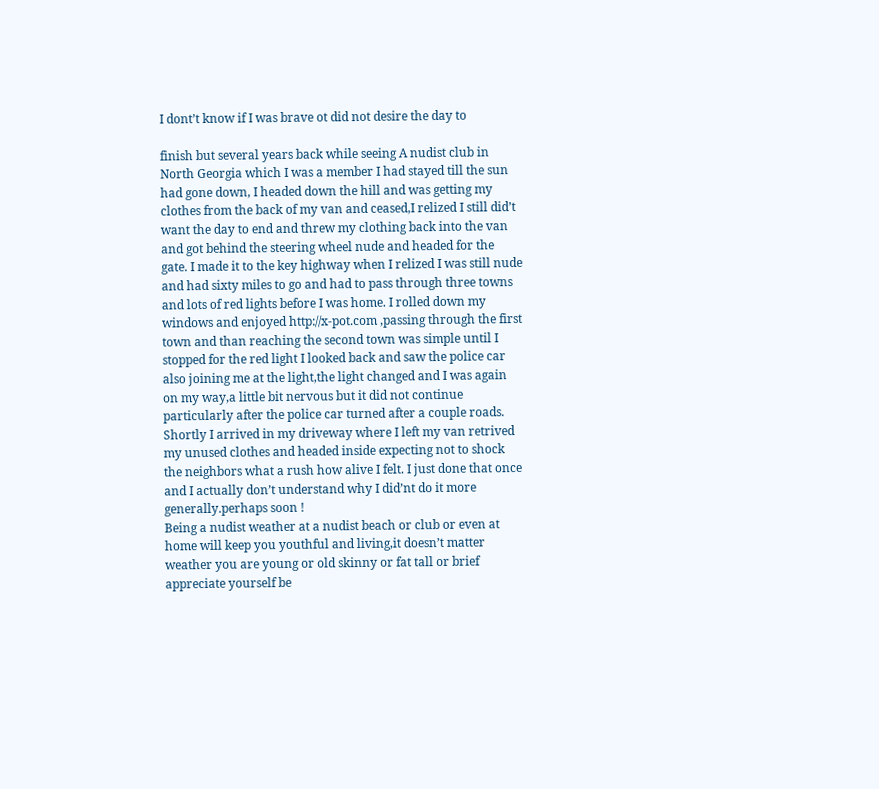I dont’t know if I was brave ot did not desire the day to

finish but several years back while seeing A nudist club in North Georgia which I was a member I had stayed till the sun had gone down, I headed down the hill and was getting my clothes from the back of my van and ceased,I relized I still did’t want the day to end and threw my clothing back into the van and got behind the steering wheel nude and headed for the gate. I made it to the key highway when I relized I was still nude and had sixty miles to go and had to pass through three towns and lots of red lights before I was home. I rolled down my windows and enjoyed http://x-pot.com ,passing through the first town and than reaching the second town was simple until I stopped for the red light I looked back and saw the police car also joining me at the light,the light changed and I was again on my way,a little bit nervous but it did not continue particularly after the police car turned after a couple roads. Shortly I arrived in my driveway where I left my van retrived my unused clothes and headed inside expecting not to shock the neighbors what a rush how alive I felt. I just done that once and I actually don’t understand why I did’nt do it more generally.perhaps soon !
Being a nudist weather at a nudist beach or club or even at home will keep you youthful and living,it doesn’t matter weather you are young or old skinny or fat tall or brief appreciate yourself be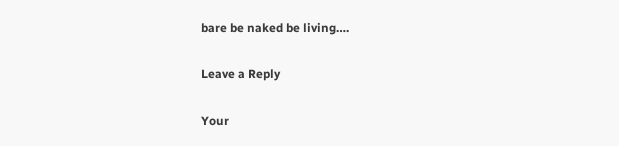bare be naked be living….

Leave a Reply

Your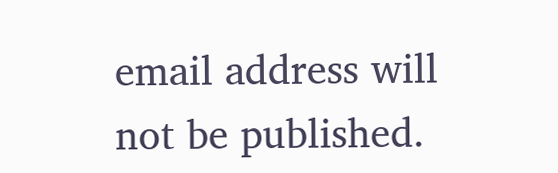email address will not be published.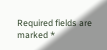Required fields are marked *